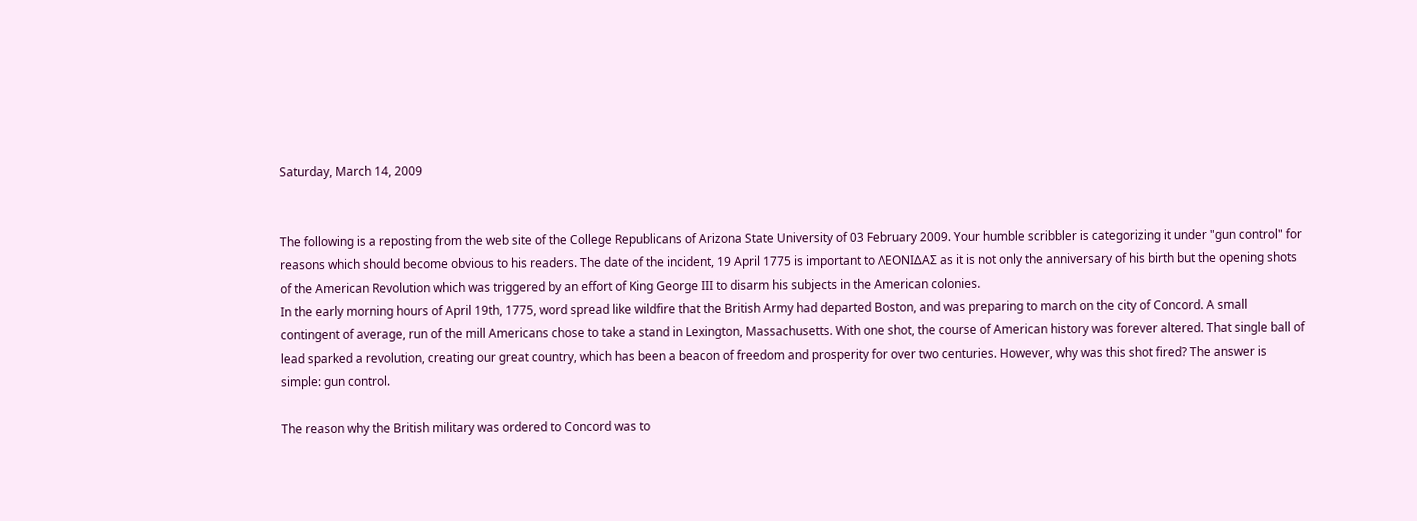Saturday, March 14, 2009


The following is a reposting from the web site of the College Republicans of Arizona State University of 03 February 2009. Your humble scribbler is categorizing it under "gun control" for reasons which should become obvious to his readers. The date of the incident, 19 April 1775 is important to ΛΕΟΝΙΔΑΣ as it is not only the anniversary of his birth but the opening shots of the American Revolution which was triggered by an effort of King George III to disarm his subjects in the American colonies.
In the early morning hours of April 19th, 1775, word spread like wildfire that the British Army had departed Boston, and was preparing to march on the city of Concord. A small contingent of average, run of the mill Americans chose to take a stand in Lexington, Massachusetts. With one shot, the course of American history was forever altered. That single ball of lead sparked a revolution, creating our great country, which has been a beacon of freedom and prosperity for over two centuries. However, why was this shot fired? The answer is simple: gun control.

The reason why the British military was ordered to Concord was to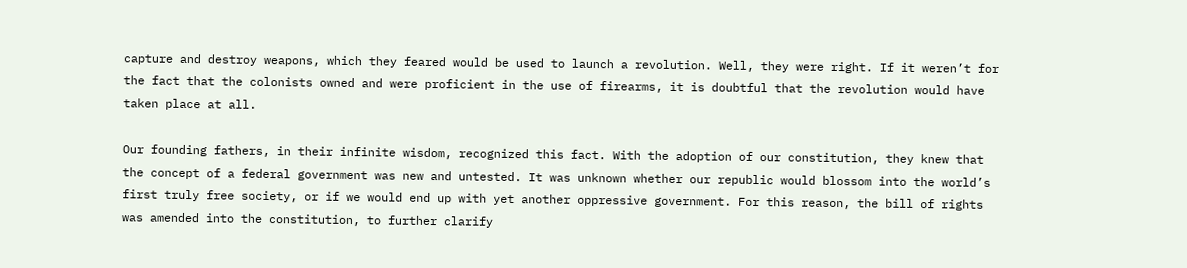capture and destroy weapons, which they feared would be used to launch a revolution. Well, they were right. If it weren’t for the fact that the colonists owned and were proficient in the use of firearms, it is doubtful that the revolution would have taken place at all.

Our founding fathers, in their infinite wisdom, recognized this fact. With the adoption of our constitution, they knew that the concept of a federal government was new and untested. It was unknown whether our republic would blossom into the world’s first truly free society, or if we would end up with yet another oppressive government. For this reason, the bill of rights was amended into the constitution, to further clarify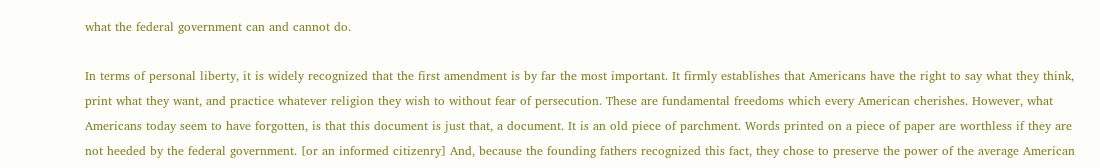what the federal government can and cannot do.

In terms of personal liberty, it is widely recognized that the first amendment is by far the most important. It firmly establishes that Americans have the right to say what they think, print what they want, and practice whatever religion they wish to without fear of persecution. These are fundamental freedoms which every American cherishes. However, what Americans today seem to have forgotten, is that this document is just that, a document. It is an old piece of parchment. Words printed on a piece of paper are worthless if they are not heeded by the federal government. [or an informed citizenry] And, because the founding fathers recognized this fact, they chose to preserve the power of the average American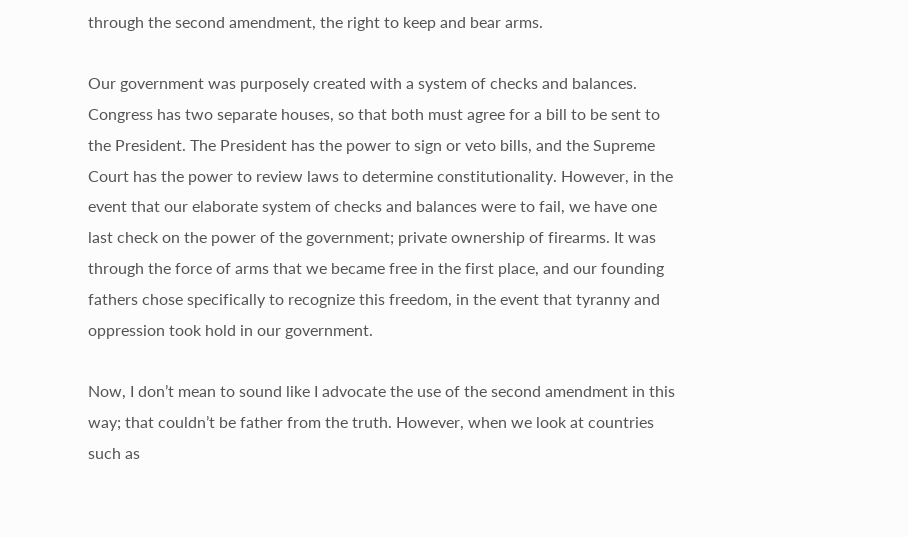through the second amendment, the right to keep and bear arms.

Our government was purposely created with a system of checks and balances. Congress has two separate houses, so that both must agree for a bill to be sent to the President. The President has the power to sign or veto bills, and the Supreme Court has the power to review laws to determine constitutionality. However, in the event that our elaborate system of checks and balances were to fail, we have one last check on the power of the government; private ownership of firearms. It was through the force of arms that we became free in the first place, and our founding fathers chose specifically to recognize this freedom, in the event that tyranny and oppression took hold in our government.

Now, I don’t mean to sound like I advocate the use of the second amendment in this way; that couldn’t be father from the truth. However, when we look at countries such as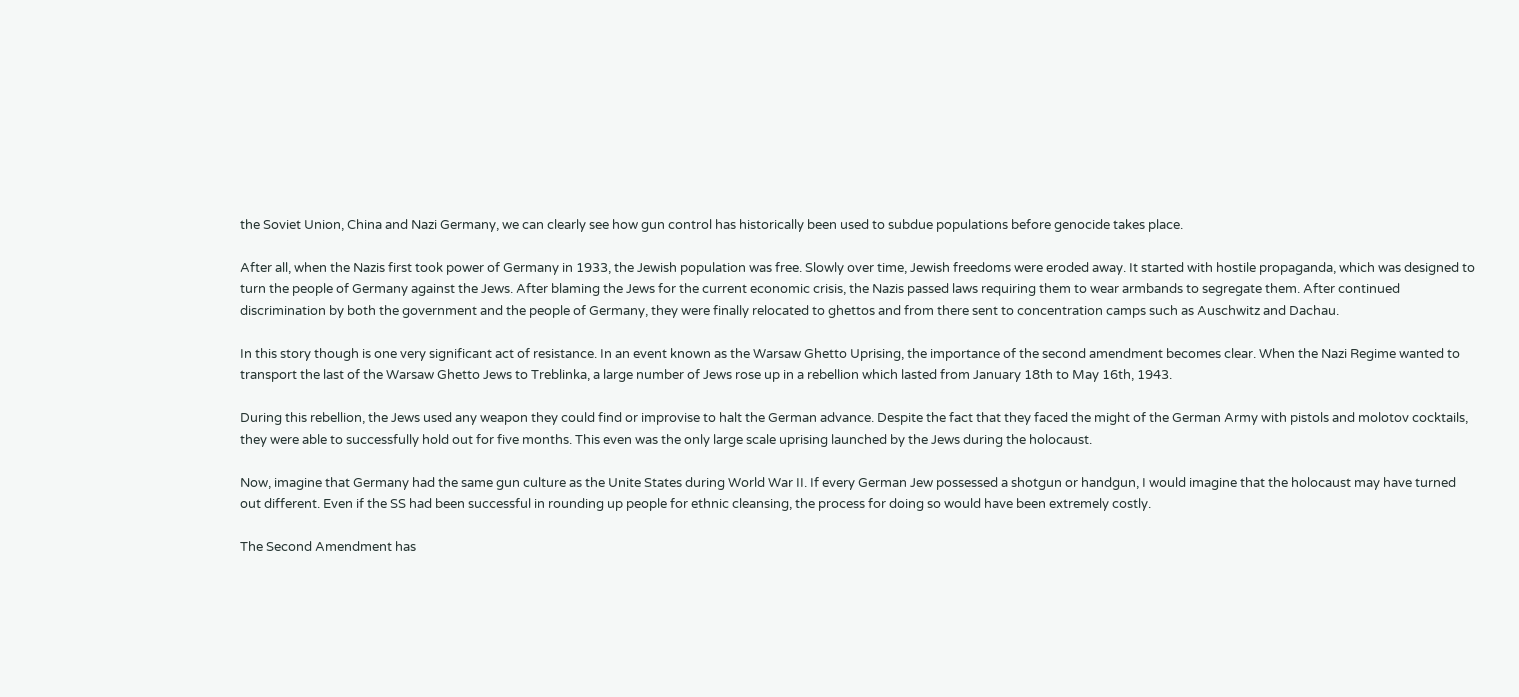the Soviet Union, China and Nazi Germany, we can clearly see how gun control has historically been used to subdue populations before genocide takes place.

After all, when the Nazis first took power of Germany in 1933, the Jewish population was free. Slowly over time, Jewish freedoms were eroded away. It started with hostile propaganda, which was designed to turn the people of Germany against the Jews. After blaming the Jews for the current economic crisis, the Nazis passed laws requiring them to wear armbands to segregate them. After continued discrimination by both the government and the people of Germany, they were finally relocated to ghettos and from there sent to concentration camps such as Auschwitz and Dachau.

In this story though is one very significant act of resistance. In an event known as the Warsaw Ghetto Uprising, the importance of the second amendment becomes clear. When the Nazi Regime wanted to transport the last of the Warsaw Ghetto Jews to Treblinka, a large number of Jews rose up in a rebellion which lasted from January 18th to May 16th, 1943.

During this rebellion, the Jews used any weapon they could find or improvise to halt the German advance. Despite the fact that they faced the might of the German Army with pistols and molotov cocktails, they were able to successfully hold out for five months. This even was the only large scale uprising launched by the Jews during the holocaust.

Now, imagine that Germany had the same gun culture as the Unite States during World War II. If every German Jew possessed a shotgun or handgun, I would imagine that the holocaust may have turned out different. Even if the SS had been successful in rounding up people for ethnic cleansing, the process for doing so would have been extremely costly.

The Second Amendment has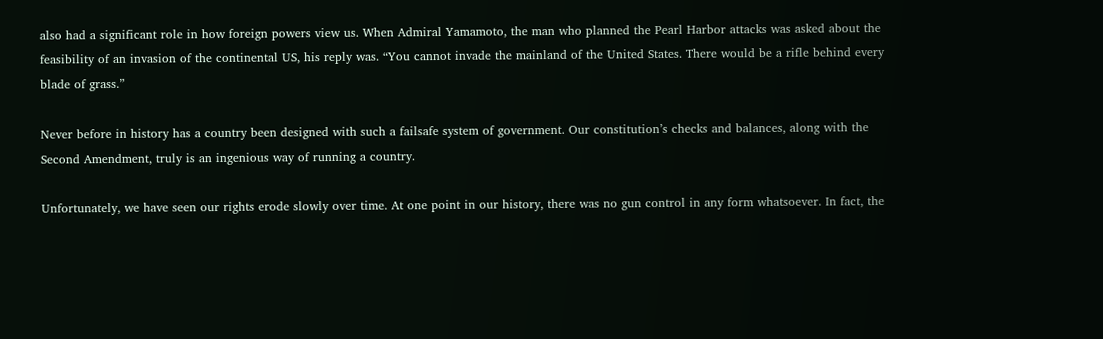also had a significant role in how foreign powers view us. When Admiral Yamamoto, the man who planned the Pearl Harbor attacks was asked about the feasibility of an invasion of the continental US, his reply was. “You cannot invade the mainland of the United States. There would be a rifle behind every blade of grass.”

Never before in history has a country been designed with such a failsafe system of government. Our constitution’s checks and balances, along with the Second Amendment, truly is an ingenious way of running a country.

Unfortunately, we have seen our rights erode slowly over time. At one point in our history, there was no gun control in any form whatsoever. In fact, the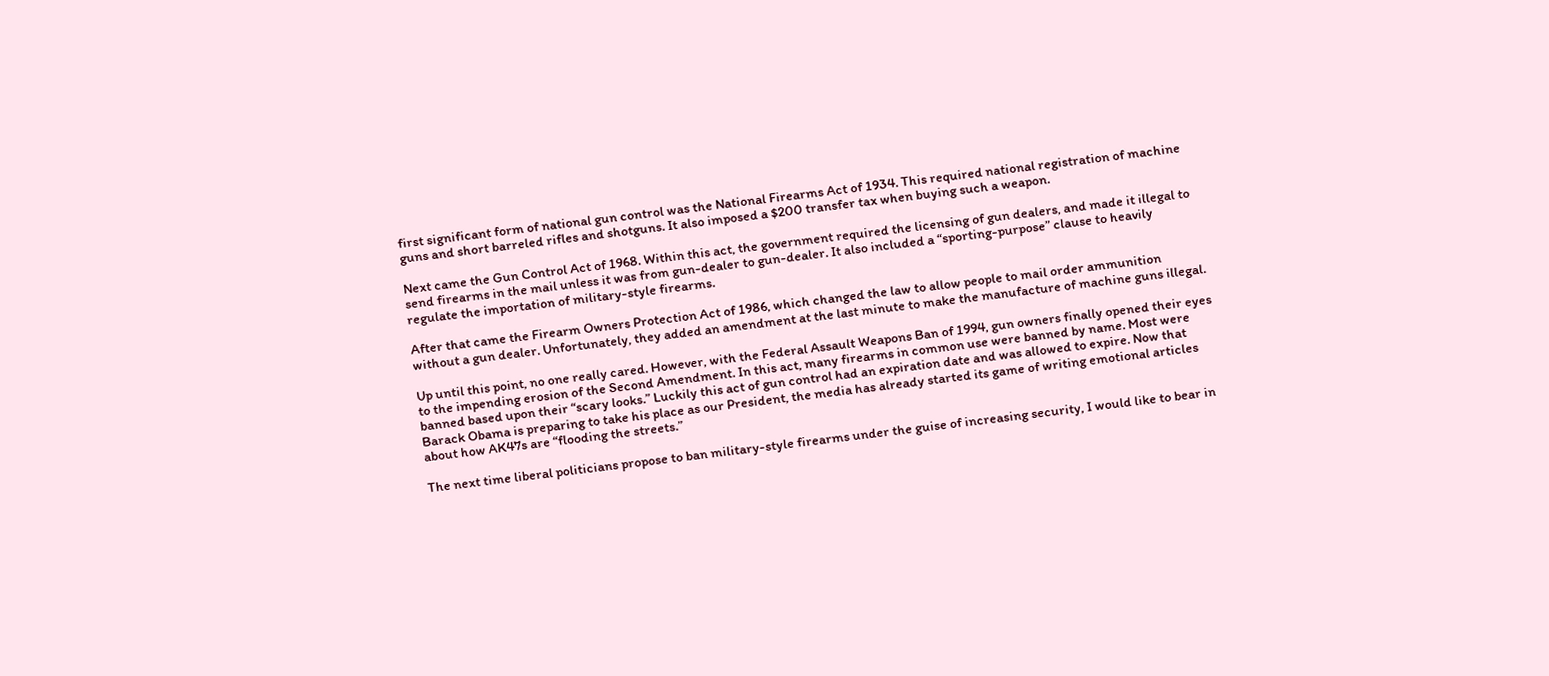first significant form of national gun control was the National Firearms Act of 1934. This required national registration of machine guns and short barreled rifles and shotguns. It also imposed a $200 transfer tax when buying such a weapon.

Next came the Gun Control Act of 1968. Within this act, the government required the licensing of gun dealers, and made it illegal to send firearms in the mail unless it was from gun-dealer to gun-dealer. It also included a “sporting-purpose” clause to heavily regulate the importation of military-style firearms.

After that came the Firearm Owners Protection Act of 1986, which changed the law to allow people to mail order ammunition without a gun dealer. Unfortunately, they added an amendment at the last minute to make the manufacture of machine guns illegal.

Up until this point, no one really cared. However, with the Federal Assault Weapons Ban of 1994, gun owners finally opened their eyes to the impending erosion of the Second Amendment. In this act, many firearms in common use were banned by name. Most were banned based upon their “scary looks.” Luckily this act of gun control had an expiration date and was allowed to expire. Now that Barack Obama is preparing to take his place as our President, the media has already started its game of writing emotional articles about how AK47s are “flooding the streets.”

The next time liberal politicians propose to ban military-style firearms under the guise of increasing security, I would like to bear in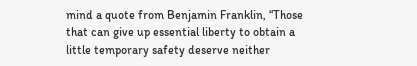mind a quote from Benjamin Franklin, “Those that can give up essential liberty to obtain a little temporary safety deserve neither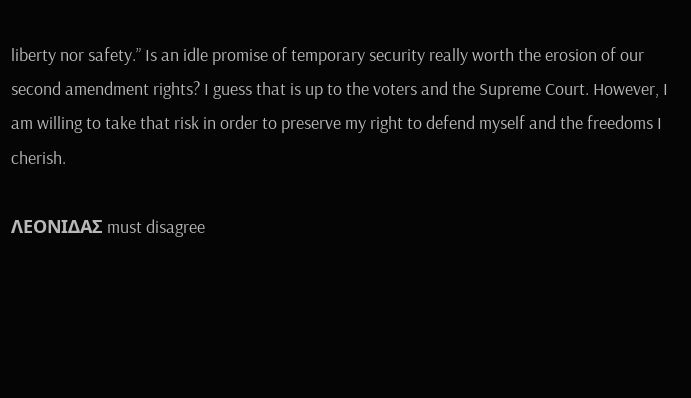liberty nor safety.” Is an idle promise of temporary security really worth the erosion of our second amendment rights? I guess that is up to the voters and the Supreme Court. However, I am willing to take that risk in order to preserve my right to defend myself and the freedoms I cherish.

ΛΕΟΝΙΔΑΣ must disagree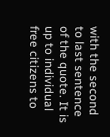with the second to last sentence of the quote. It is up to individual free citizens to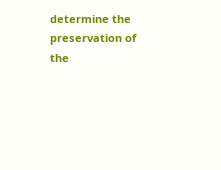determine the preservation of the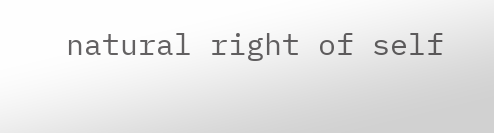natural right of self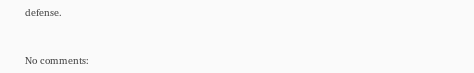defense.


No comments: